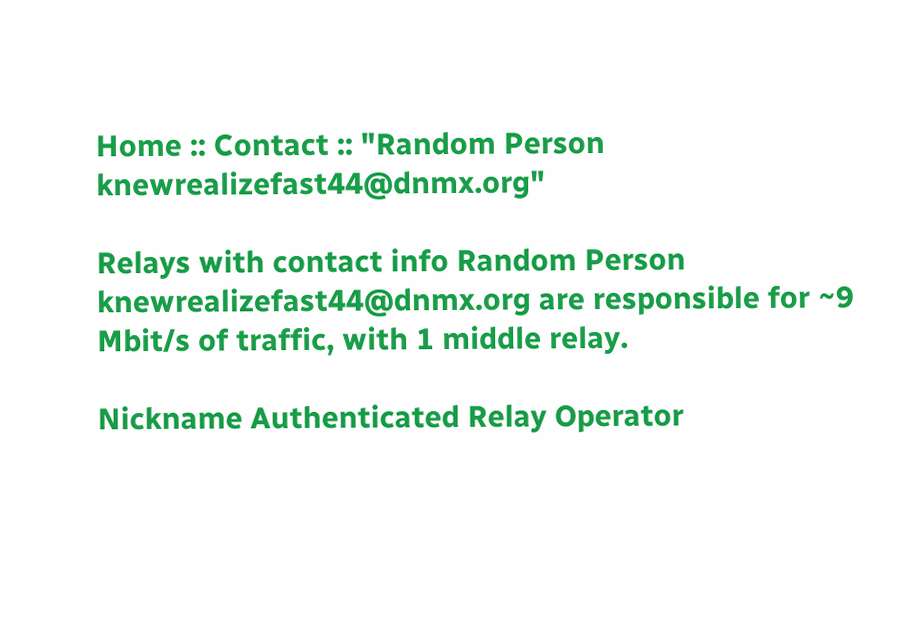Home :: Contact :: "Random Person knewrealizefast44@dnmx.org"

Relays with contact info Random Person knewrealizefast44@dnmx.org are responsible for ~9 Mbit/s of traffic, with 1 middle relay.

Nickname Authenticated Relay Operator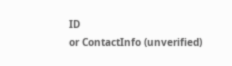ID
or ContactInfo (unverified)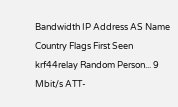Bandwidth IP Address AS Name Country Flags First Seen
krf44relay Random Person... 9 Mbit/s ATT-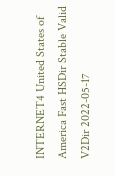INTERNET4 United States of America Fast HSDir Stable Valid V2Dir 2022-05-17